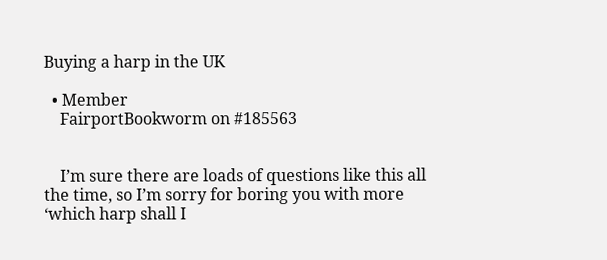Buying a harp in the UK

  • Member
    FairportBookworm on #185563


    I’m sure there are loads of questions like this all the time, so I’m sorry for boring you with more ‘which harp shall I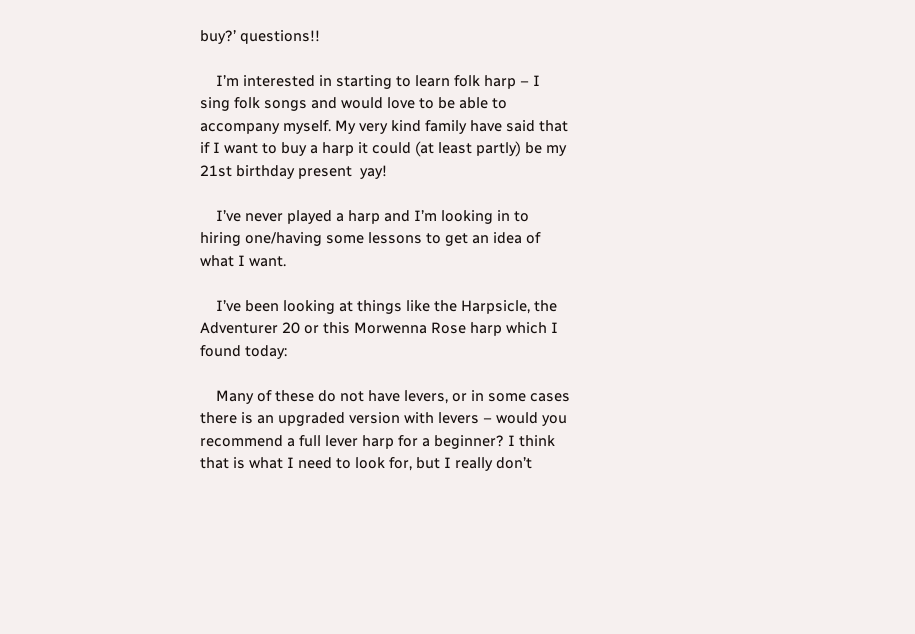buy?’ questions!!

    I’m interested in starting to learn folk harp – I sing folk songs and would love to be able to accompany myself. My very kind family have said that if I want to buy a harp it could (at least partly) be my 21st birthday present  yay!

    I’ve never played a harp and I’m looking in to hiring one/having some lessons to get an idea of what I want.

    I’ve been looking at things like the Harpsicle, the Adventurer 20 or this Morwenna Rose harp which I found today:

    Many of these do not have levers, or in some cases there is an upgraded version with levers – would you recommend a full lever harp for a beginner? I think that is what I need to look for, but I really don’t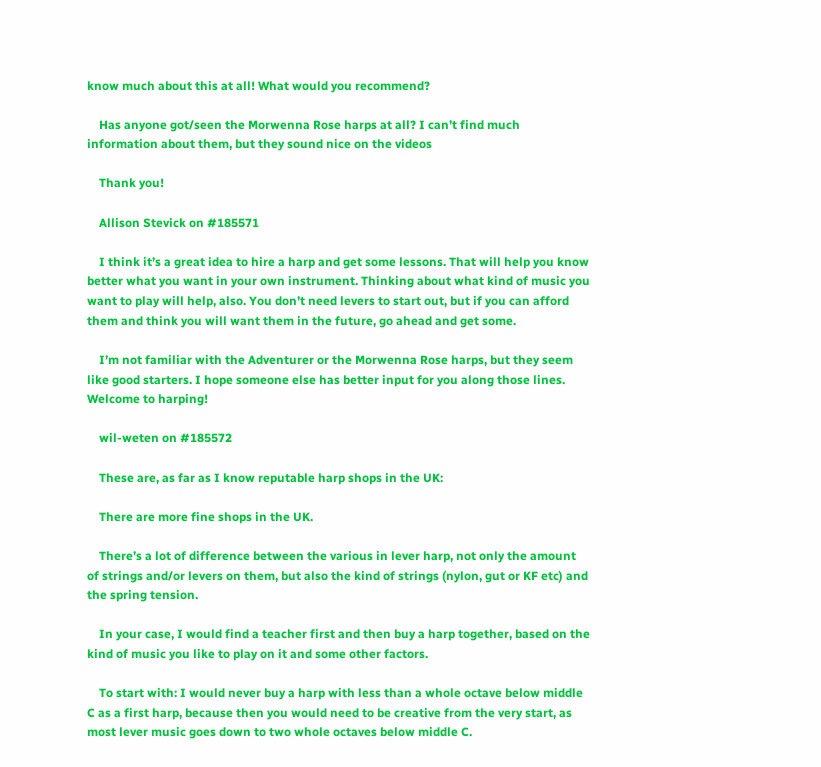know much about this at all! What would you recommend?

    Has anyone got/seen the Morwenna Rose harps at all? I can’t find much information about them, but they sound nice on the videos

    Thank you!

    Allison Stevick on #185571

    I think it’s a great idea to hire a harp and get some lessons. That will help you know better what you want in your own instrument. Thinking about what kind of music you want to play will help, also. You don’t need levers to start out, but if you can afford them and think you will want them in the future, go ahead and get some.

    I’m not familiar with the Adventurer or the Morwenna Rose harps, but they seem like good starters. I hope someone else has better input for you along those lines. Welcome to harping!

    wil-weten on #185572

    These are, as far as I know reputable harp shops in the UK:

    There are more fine shops in the UK.

    There’s a lot of difference between the various in lever harp, not only the amount of strings and/or levers on them, but also the kind of strings (nylon, gut or KF etc) and the spring tension.

    In your case, I would find a teacher first and then buy a harp together, based on the kind of music you like to play on it and some other factors.

    To start with: I would never buy a harp with less than a whole octave below middle C as a first harp, because then you would need to be creative from the very start, as most lever music goes down to two whole octaves below middle C.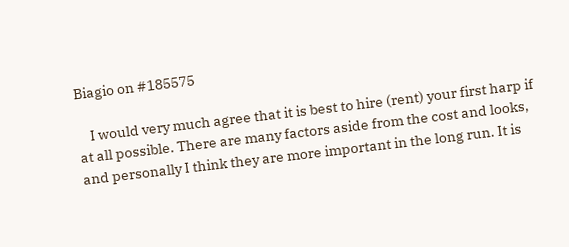Biagio on #185575

    I would very much agree that it is best to hire (rent) your first harp if at all possible. There are many factors aside from the cost and looks, and personally I think they are more important in the long run. It is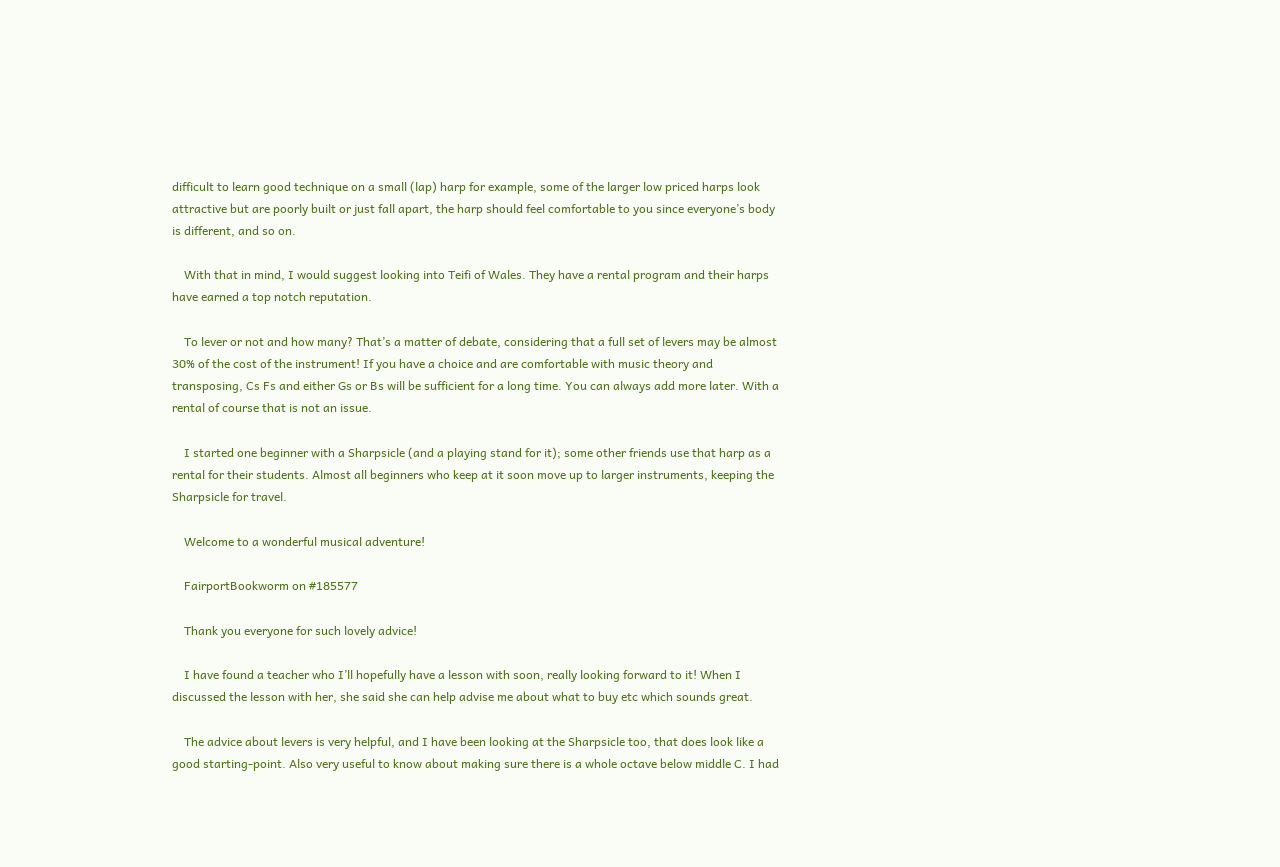difficult to learn good technique on a small (lap) harp for example, some of the larger low priced harps look attractive but are poorly built or just fall apart, the harp should feel comfortable to you since everyone’s body is different, and so on.

    With that in mind, I would suggest looking into Teifi of Wales. They have a rental program and their harps have earned a top notch reputation.

    To lever or not and how many? That’s a matter of debate, considering that a full set of levers may be almost 30% of the cost of the instrument! If you have a choice and are comfortable with music theory and transposing, Cs Fs and either Gs or Bs will be sufficient for a long time. You can always add more later. With a rental of course that is not an issue.

    I started one beginner with a Sharpsicle (and a playing stand for it); some other friends use that harp as a rental for their students. Almost all beginners who keep at it soon move up to larger instruments, keeping the Sharpsicle for travel.

    Welcome to a wonderful musical adventure!

    FairportBookworm on #185577

    Thank you everyone for such lovely advice!

    I have found a teacher who I’ll hopefully have a lesson with soon, really looking forward to it! When I discussed the lesson with her, she said she can help advise me about what to buy etc which sounds great.

    The advice about levers is very helpful, and I have been looking at the Sharpsicle too, that does look like a good starting-point. Also very useful to know about making sure there is a whole octave below middle C. I had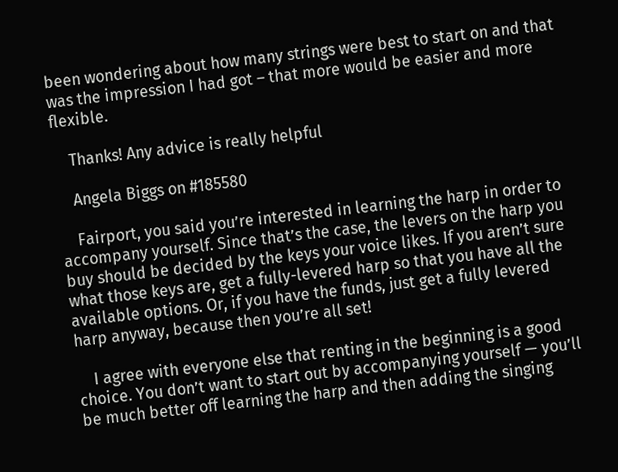been wondering about how many strings were best to start on and that was the impression I had got – that more would be easier and more flexible.

    Thanks! Any advice is really helpful

    Angela Biggs on #185580

    Fairport, you said you’re interested in learning the harp in order to accompany yourself. Since that’s the case, the levers on the harp you buy should be decided by the keys your voice likes. If you aren’t sure what those keys are, get a fully-levered harp so that you have all the available options. Or, if you have the funds, just get a fully levered harp anyway, because then you’re all set!

    I agree with everyone else that renting in the beginning is a good choice. You don’t want to start out by accompanying yourself — you’ll be much better off learning the harp and then adding the singing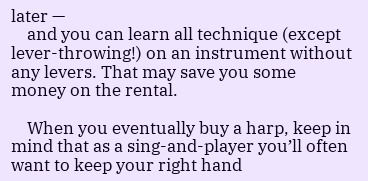later —
    and you can learn all technique (except lever-throwing!) on an instrument without any levers. That may save you some money on the rental.

    When you eventually buy a harp, keep in mind that as a sing-and-player you’ll often want to keep your right hand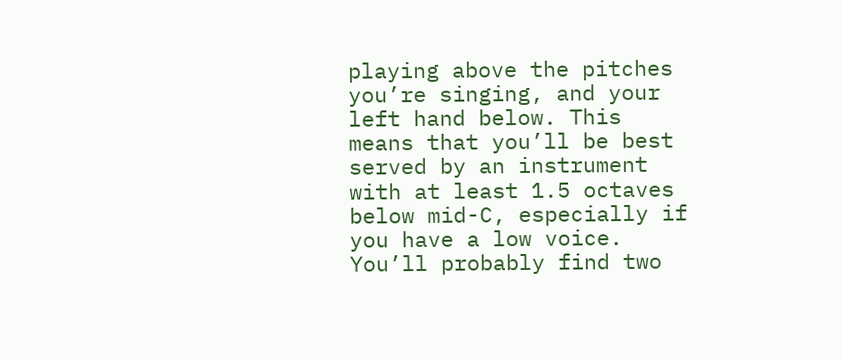playing above the pitches you’re singing, and your left hand below. This means that you’ll be best served by an instrument with at least 1.5 octaves below mid-C, especially if you have a low voice. You’ll probably find two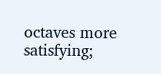octaves more satisfying;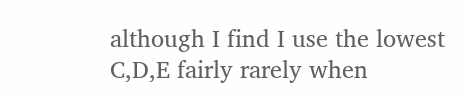although I find I use the lowest C,D,E fairly rarely when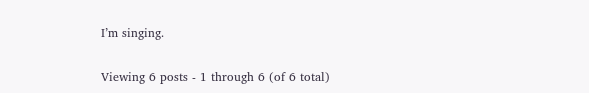I’m singing.

Viewing 6 posts - 1 through 6 (of 6 total)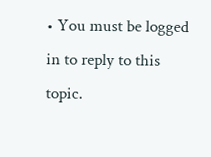• You must be logged in to reply to this topic.